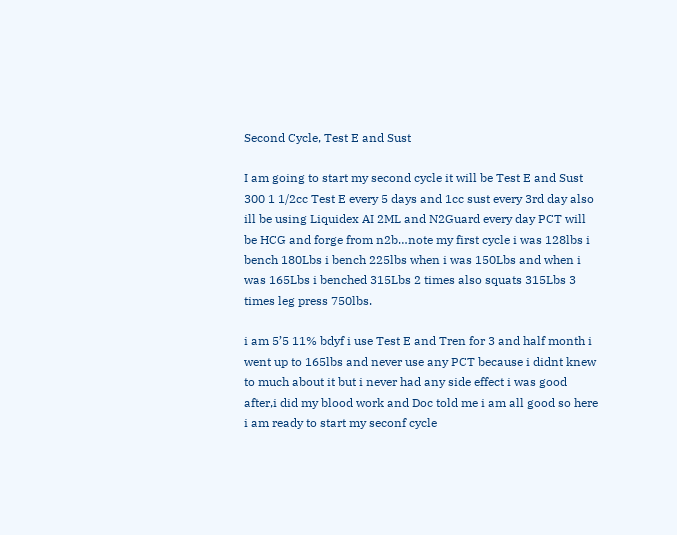Second Cycle, Test E and Sust

I am going to start my second cycle it will be Test E and Sust 300 1 1/2cc Test E every 5 days and 1cc sust every 3rd day also ill be using Liquidex AI 2ML and N2Guard every day PCT will be HCG and forge from n2b…note my first cycle i was 128lbs i bench 180Lbs i bench 225lbs when i was 150Lbs and when i was 165Lbs i benched 315Lbs 2 times also squats 315Lbs 3 times leg press 750lbs.

i am 5’5 11% bdyf i use Test E and Tren for 3 and half month i went up to 165lbs and never use any PCT because i didnt knew to much about it but i never had any side effect i was good after,i did my blood work and Doc told me i am all good so here i am ready to start my seconf cycle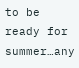to be ready for summer…any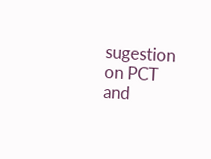sugestion on PCT and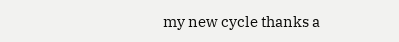my new cycle thanks a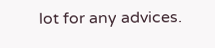lot for any advices.